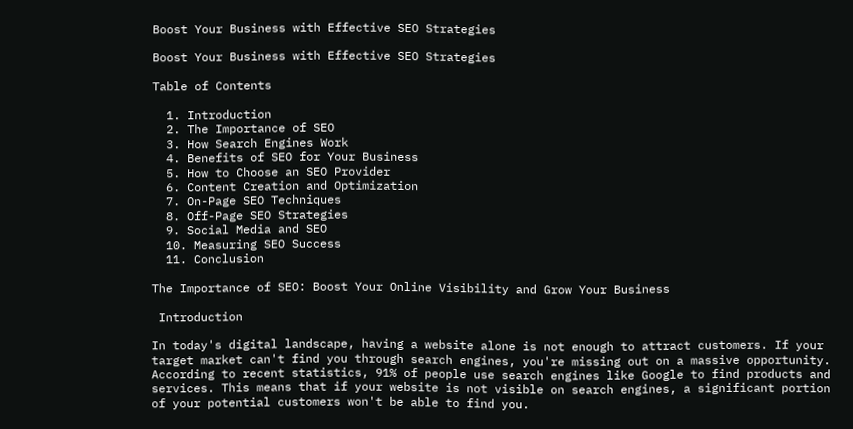Boost Your Business with Effective SEO Strategies

Boost Your Business with Effective SEO Strategies

Table of Contents

  1. Introduction
  2. The Importance of SEO
  3. How Search Engines Work
  4. Benefits of SEO for Your Business
  5. How to Choose an SEO Provider
  6. Content Creation and Optimization
  7. On-Page SEO Techniques
  8. Off-Page SEO Strategies
  9. Social Media and SEO
  10. Measuring SEO Success
  11. Conclusion

The Importance of SEO: Boost Your Online Visibility and Grow Your Business

 Introduction

In today's digital landscape, having a website alone is not enough to attract customers. If your target market can't find you through search engines, you're missing out on a massive opportunity. According to recent statistics, 91% of people use search engines like Google to find products and services. This means that if your website is not visible on search engines, a significant portion of your potential customers won't be able to find you.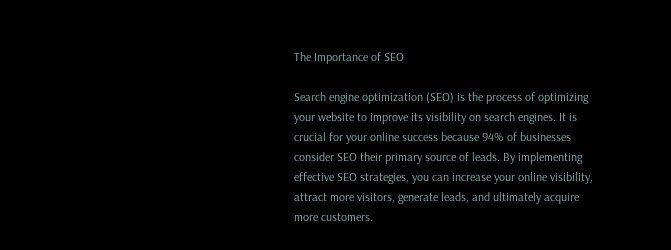The Importance of SEO

Search engine optimization (SEO) is the process of optimizing your website to improve its visibility on search engines. It is crucial for your online success because 94% of businesses consider SEO their primary source of leads. By implementing effective SEO strategies, you can increase your online visibility, attract more visitors, generate leads, and ultimately acquire more customers.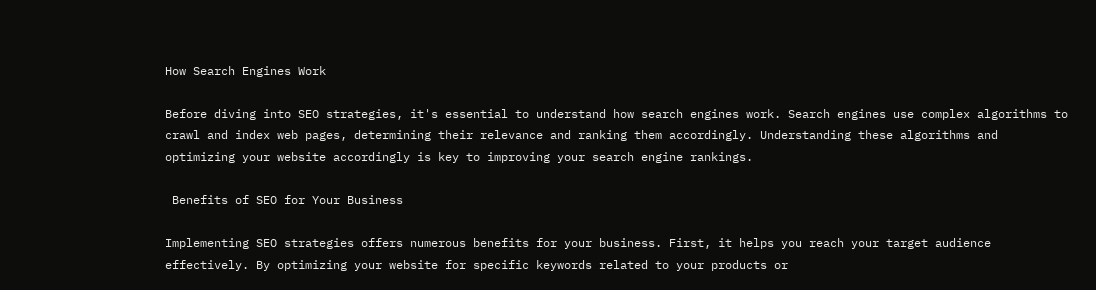How Search Engines Work

Before diving into SEO strategies, it's essential to understand how search engines work. Search engines use complex algorithms to crawl and index web pages, determining their relevance and ranking them accordingly. Understanding these algorithms and optimizing your website accordingly is key to improving your search engine rankings.

 Benefits of SEO for Your Business

Implementing SEO strategies offers numerous benefits for your business. First, it helps you reach your target audience effectively. By optimizing your website for specific keywords related to your products or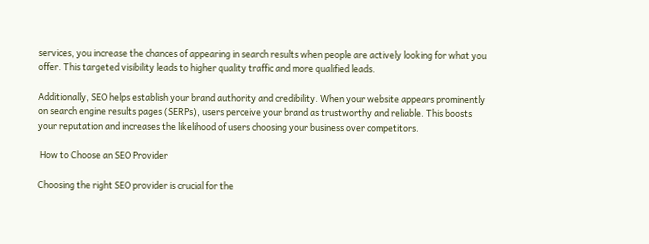services, you increase the chances of appearing in search results when people are actively looking for what you offer. This targeted visibility leads to higher quality traffic and more qualified leads.

Additionally, SEO helps establish your brand authority and credibility. When your website appears prominently on search engine results pages (SERPs), users perceive your brand as trustworthy and reliable. This boosts your reputation and increases the likelihood of users choosing your business over competitors.

 How to Choose an SEO Provider

Choosing the right SEO provider is crucial for the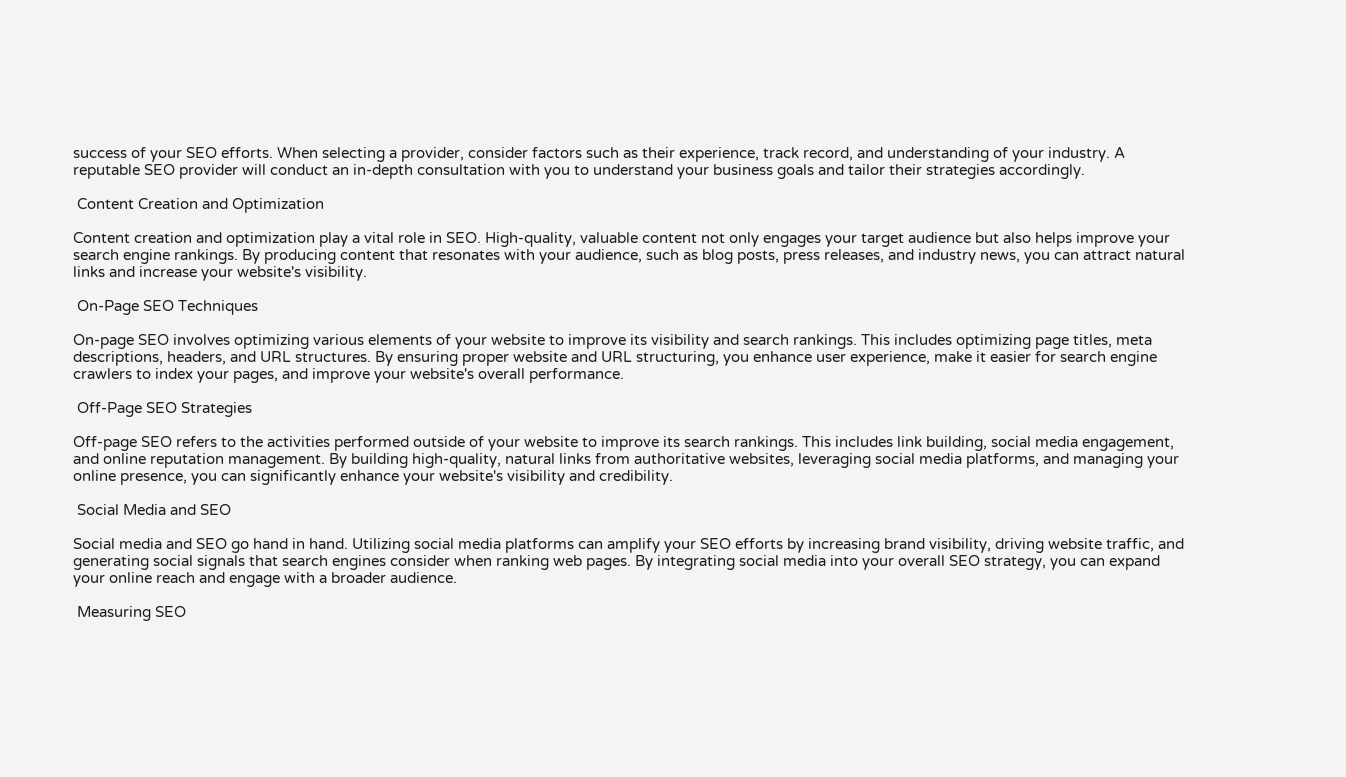success of your SEO efforts. When selecting a provider, consider factors such as their experience, track record, and understanding of your industry. A reputable SEO provider will conduct an in-depth consultation with you to understand your business goals and tailor their strategies accordingly.

 Content Creation and Optimization

Content creation and optimization play a vital role in SEO. High-quality, valuable content not only engages your target audience but also helps improve your search engine rankings. By producing content that resonates with your audience, such as blog posts, press releases, and industry news, you can attract natural links and increase your website's visibility.

 On-Page SEO Techniques

On-page SEO involves optimizing various elements of your website to improve its visibility and search rankings. This includes optimizing page titles, meta descriptions, headers, and URL structures. By ensuring proper website and URL structuring, you enhance user experience, make it easier for search engine crawlers to index your pages, and improve your website's overall performance.

 Off-Page SEO Strategies

Off-page SEO refers to the activities performed outside of your website to improve its search rankings. This includes link building, social media engagement, and online reputation management. By building high-quality, natural links from authoritative websites, leveraging social media platforms, and managing your online presence, you can significantly enhance your website's visibility and credibility.

 Social Media and SEO

Social media and SEO go hand in hand. Utilizing social media platforms can amplify your SEO efforts by increasing brand visibility, driving website traffic, and generating social signals that search engines consider when ranking web pages. By integrating social media into your overall SEO strategy, you can expand your online reach and engage with a broader audience.

 Measuring SEO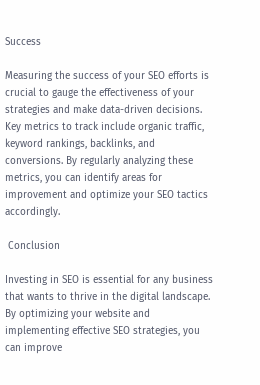Success

Measuring the success of your SEO efforts is crucial to gauge the effectiveness of your strategies and make data-driven decisions. Key metrics to track include organic traffic, keyword rankings, backlinks, and conversions. By regularly analyzing these metrics, you can identify areas for improvement and optimize your SEO tactics accordingly.

 Conclusion

Investing in SEO is essential for any business that wants to thrive in the digital landscape. By optimizing your website and implementing effective SEO strategies, you can improve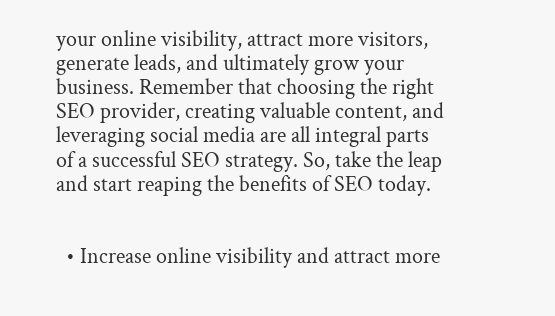your online visibility, attract more visitors, generate leads, and ultimately grow your business. Remember that choosing the right SEO provider, creating valuable content, and leveraging social media are all integral parts of a successful SEO strategy. So, take the leap and start reaping the benefits of SEO today.


  • Increase online visibility and attract more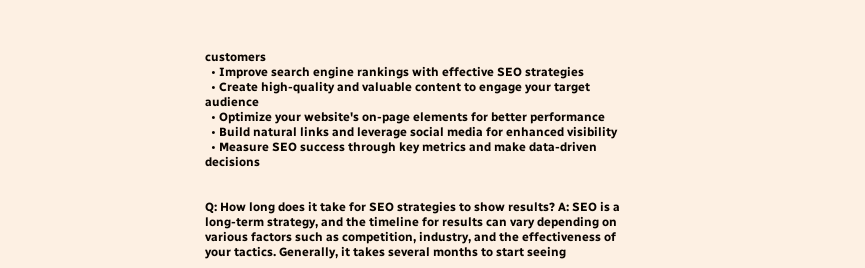customers
  • Improve search engine rankings with effective SEO strategies
  • Create high-quality and valuable content to engage your target audience
  • Optimize your website's on-page elements for better performance
  • Build natural links and leverage social media for enhanced visibility
  • Measure SEO success through key metrics and make data-driven decisions


Q: How long does it take for SEO strategies to show results? A: SEO is a long-term strategy, and the timeline for results can vary depending on various factors such as competition, industry, and the effectiveness of your tactics. Generally, it takes several months to start seeing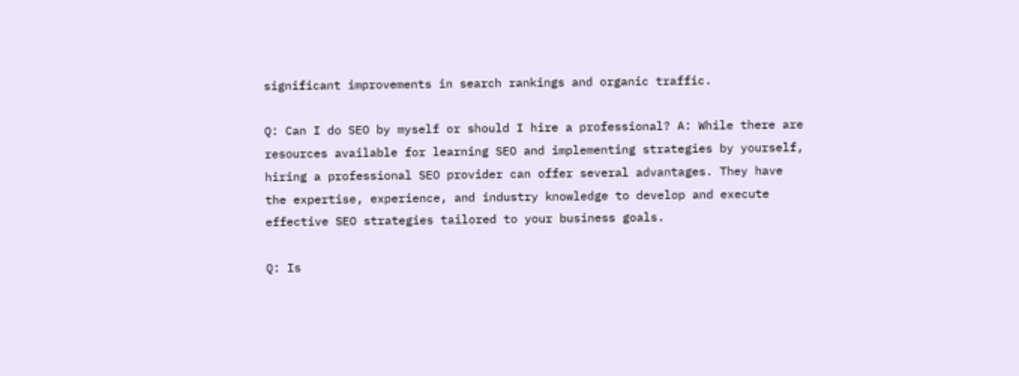significant improvements in search rankings and organic traffic.

Q: Can I do SEO by myself or should I hire a professional? A: While there are resources available for learning SEO and implementing strategies by yourself, hiring a professional SEO provider can offer several advantages. They have the expertise, experience, and industry knowledge to develop and execute effective SEO strategies tailored to your business goals.

Q: Is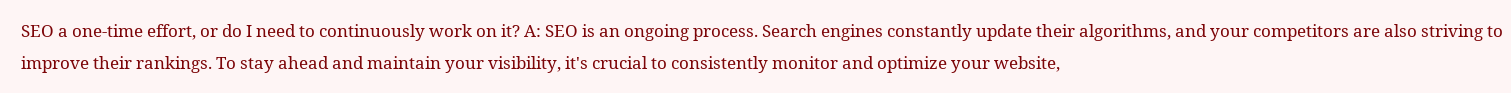SEO a one-time effort, or do I need to continuously work on it? A: SEO is an ongoing process. Search engines constantly update their algorithms, and your competitors are also striving to improve their rankings. To stay ahead and maintain your visibility, it's crucial to consistently monitor and optimize your website,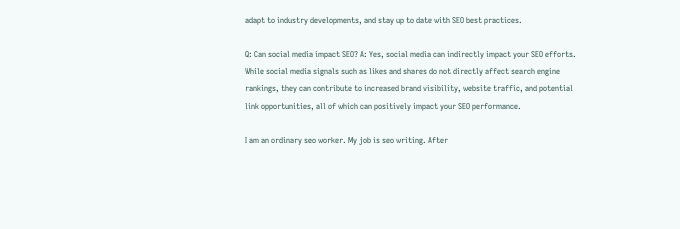adapt to industry developments, and stay up to date with SEO best practices.

Q: Can social media impact SEO? A: Yes, social media can indirectly impact your SEO efforts. While social media signals such as likes and shares do not directly affect search engine rankings, they can contribute to increased brand visibility, website traffic, and potential link opportunities, all of which can positively impact your SEO performance.

I am an ordinary seo worker. My job is seo writing. After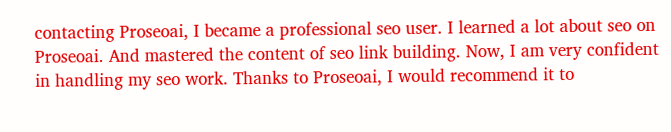contacting Proseoai, I became a professional seo user. I learned a lot about seo on Proseoai. And mastered the content of seo link building. Now, I am very confident in handling my seo work. Thanks to Proseoai, I would recommend it to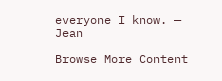everyone I know. — Jean

Browse More Content